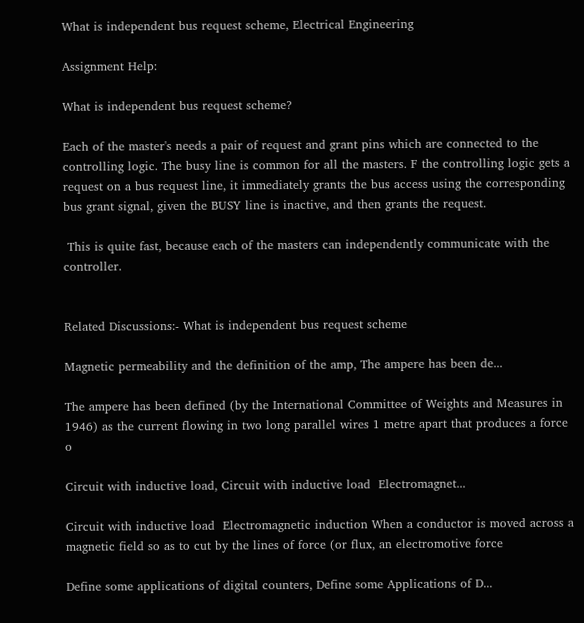What is independent bus request scheme, Electrical Engineering

Assignment Help:

What is independent bus request scheme?

Each of the master's needs a pair of request and grant pins which are connected to the controlling logic. The busy line is common for all the masters. F the controlling logic gets a request on a bus request line, it immediately grants the bus access using the corresponding bus grant signal, given the BUSY line is inactive, and then grants the request.

 This is quite fast, because each of the masters can independently communicate with the controller.


Related Discussions:- What is independent bus request scheme

Magnetic permeability and the definition of the amp, The ampere has been de...

The ampere has been defined (by the International Committee of Weights and Measures in 1946) as the current flowing in two long parallel wires 1 metre apart that produces a force o

Circuit with inductive load, Circuit with inductive load  Electromagnet...

Circuit with inductive load  Electromagnetic induction When a conductor is moved across a magnetic field so as to cut by the lines of force (or flux, an electromotive force

Define some applications of digital counters, Define some Applications of D...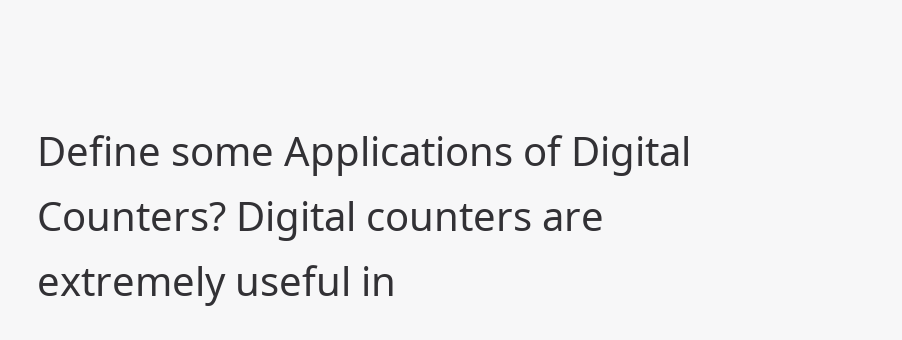Define some Applications of Digital Counters? Digital counters are extremely useful in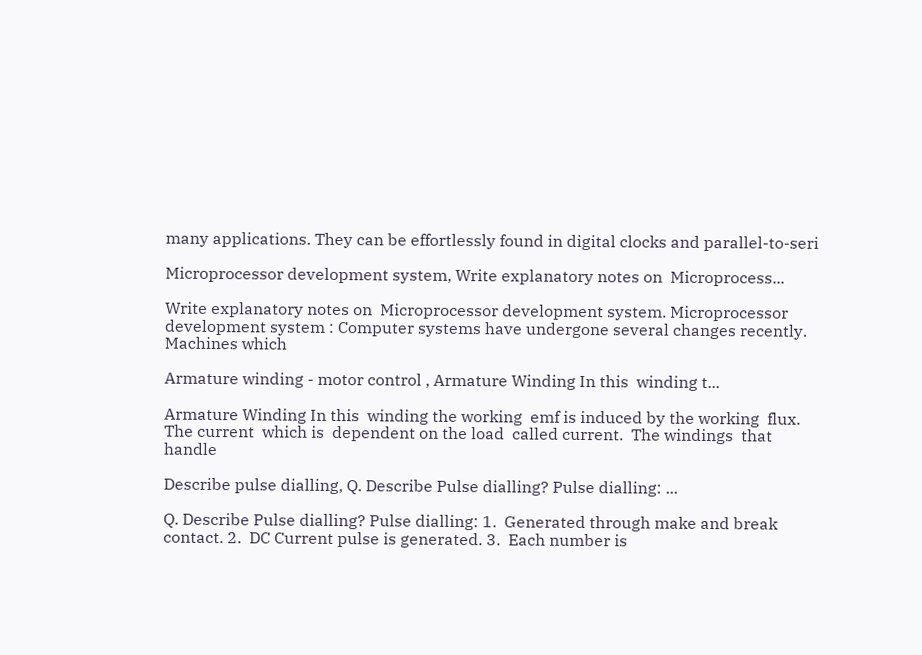many applications. They can be effortlessly found in digital clocks and parallel-to-seri

Microprocessor development system, Write explanatory notes on  Microprocess...

Write explanatory notes on  Microprocessor development system. Microprocessor development system : Computer systems have undergone several changes recently. Machines which

Armature winding - motor control , Armature Winding In this  winding t...

Armature Winding In this  winding the working  emf is induced by the working  flux. The current  which is  dependent on the load  called current.  The windings  that handle

Describe pulse dialling, Q. Describe Pulse dialling? Pulse dialling: ...

Q. Describe Pulse dialling? Pulse dialling: 1.  Generated through make and break contact. 2.  DC Current pulse is generated. 3.  Each number is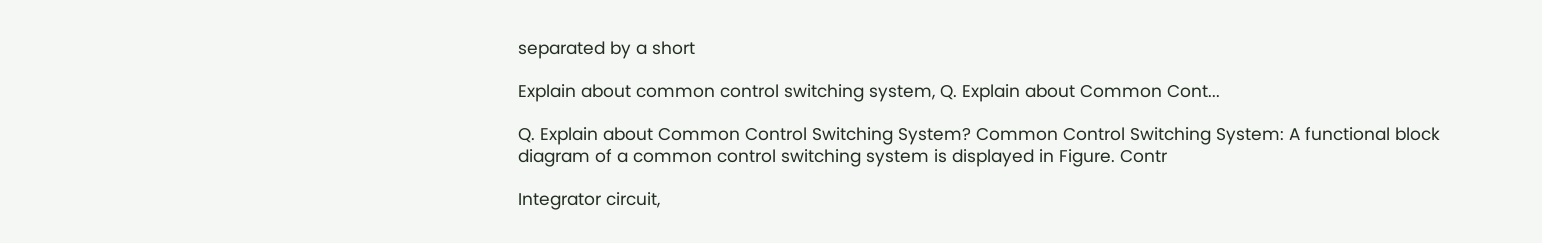separated by a short

Explain about common control switching system, Q. Explain about Common Cont...

Q. Explain about Common Control Switching System? Common Control Switching System: A functional block diagram of a common control switching system is displayed in Figure. Contr

Integrator circuit,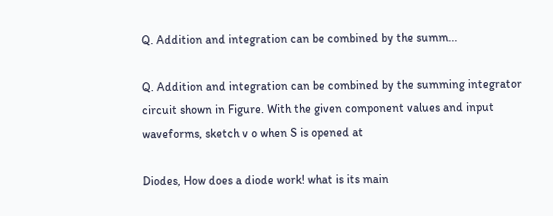Q. Addition and integration can be combined by the summ...

Q. Addition and integration can be combined by the summing integrator circuit shown in Figure. With the given component values and input waveforms, sketch v o when S is opened at

Diodes, How does a diode work! what is its main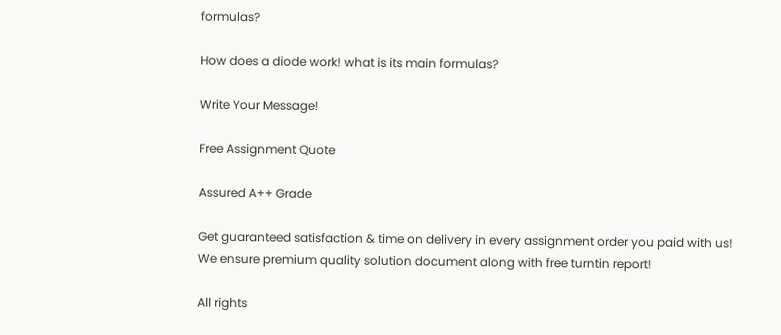formulas?

How does a diode work! what is its main formulas?

Write Your Message!

Free Assignment Quote

Assured A++ Grade

Get guaranteed satisfaction & time on delivery in every assignment order you paid with us! We ensure premium quality solution document along with free turntin report!

All rights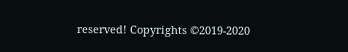reserved! Copyrights ©2019-2020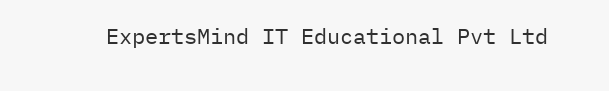ExpertsMind IT Educational Pvt Ltd